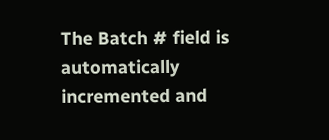The Batch # field is automatically incremented and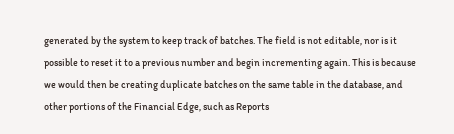generated by the system to keep track of batches. The field is not editable, nor is it possible to reset it to a previous number and begin incrementing again. This is because we would then be creating duplicate batches on the same table in the database, and other portions of the Financial Edge, such as Reports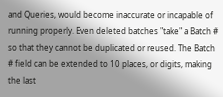and Queries, would become inaccurate or incapable of running properly. Even deleted batches "take" a Batch # so that they cannot be duplicated or reused. The Batch # field can be extended to 10 places, or digits, making the last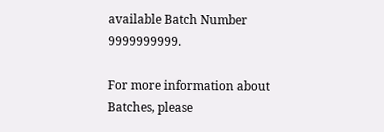available Batch Number 9999999999.

For more information about Batches, please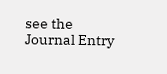see the Journal Entry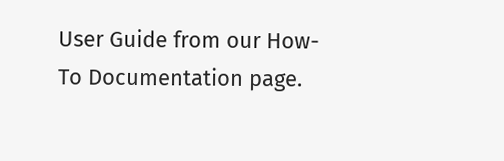User Guide from our How-To Documentation page.